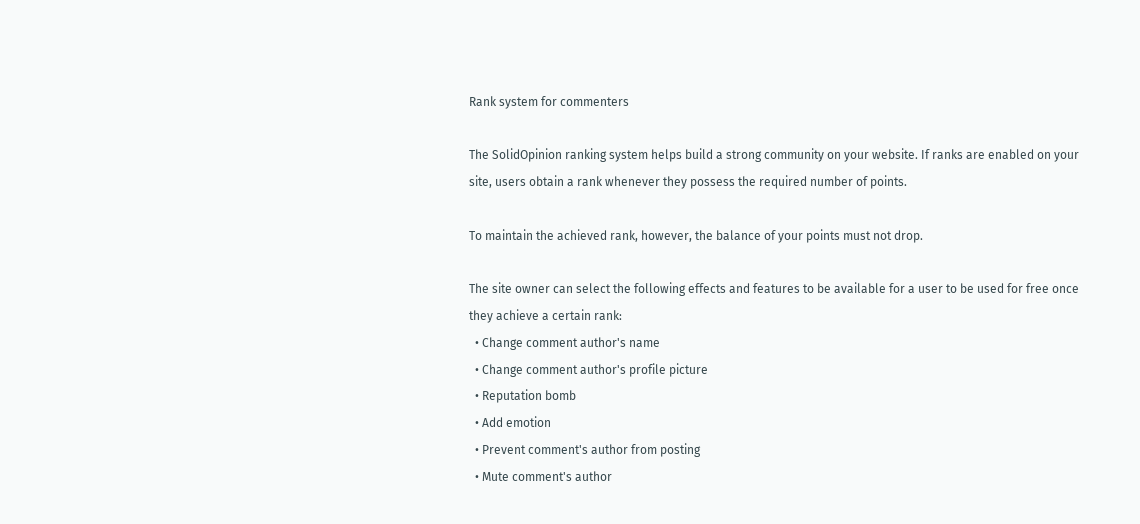Rank system for commenters

The SolidOpinion ranking system helps build a strong community on your website. If ranks are enabled on your site, users obtain a rank whenever they possess the required number of points.

To maintain the achieved rank, however, the balance of your points must not drop.

The site owner can select the following effects and features to be available for a user to be used for free once they achieve a certain rank:
  • Change comment author's name
  • Change comment author's profile picture
  • Reputation bomb
  • Add emotion
  • Prevent comment's author from posting
  • Mute comment's author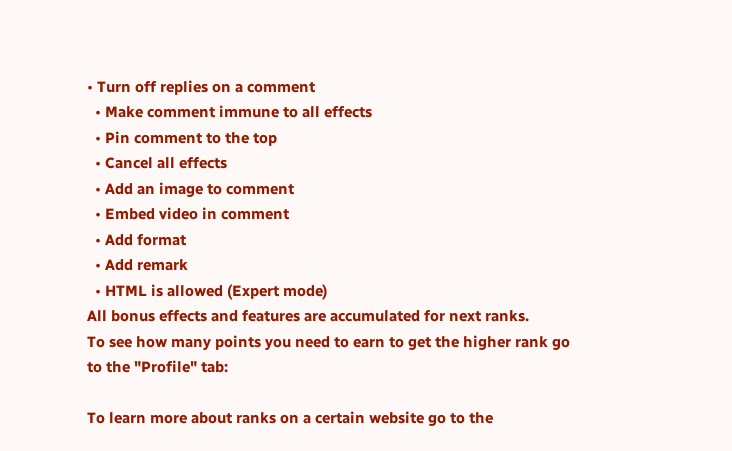• Turn off replies on a comment
  • Make comment immune to all effects
  • Pin comment to the top
  • Cancel all effects
  • Add an image to comment
  • Embed video in comment
  • Add format
  • Add remark
  • HTML is allowed (Expert mode)
All bonus effects and features are accumulated for next ranks.
To see how many points you need to earn to get the higher rank go to the "Profile" tab:

To learn more about ranks on a certain website go to the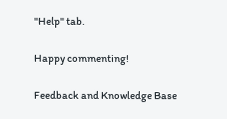"Help" tab.

Happy commenting!

Feedback and Knowledge Base